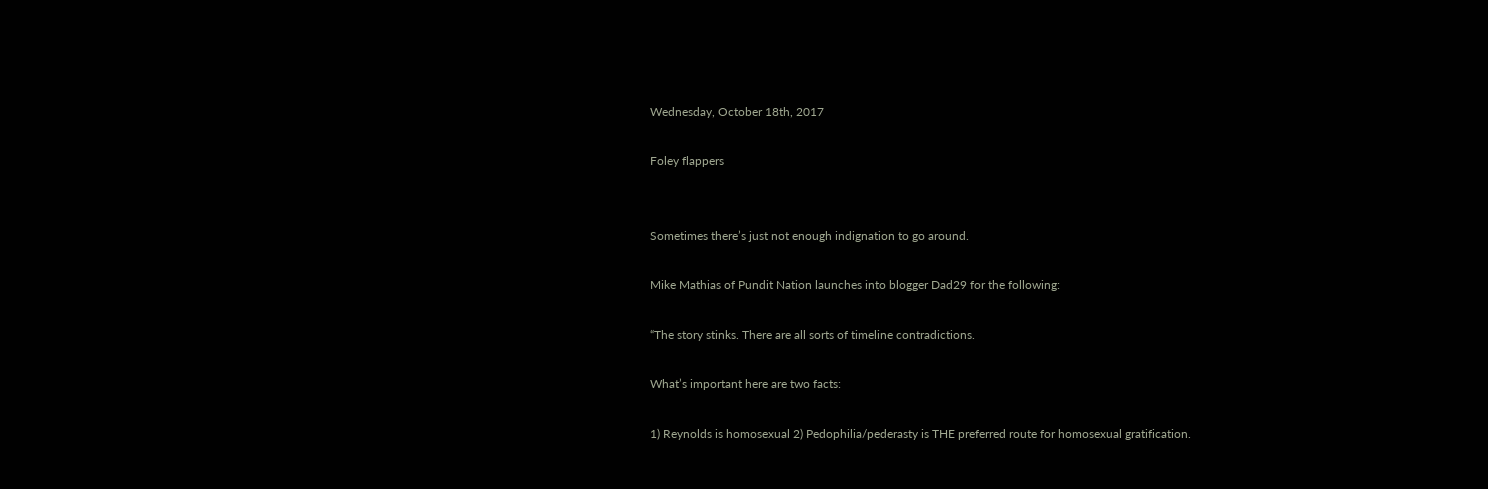Wednesday, October 18th, 2017

Foley flappers


Sometimes there’s just not enough indignation to go around.

Mike Mathias of Pundit Nation launches into blogger Dad29 for the following:

“The story stinks. There are all sorts of timeline contradictions.

What’s important here are two facts:

1) Reynolds is homosexual 2) Pedophilia/pederasty is THE preferred route for homosexual gratification.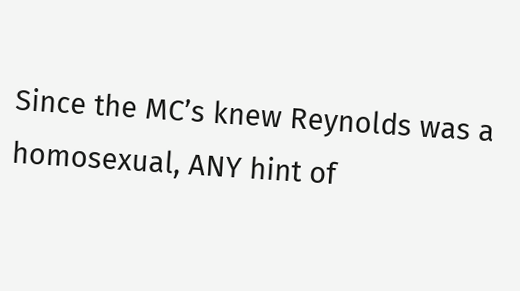Since the MC’s knew Reynolds was a homosexual, ANY hint of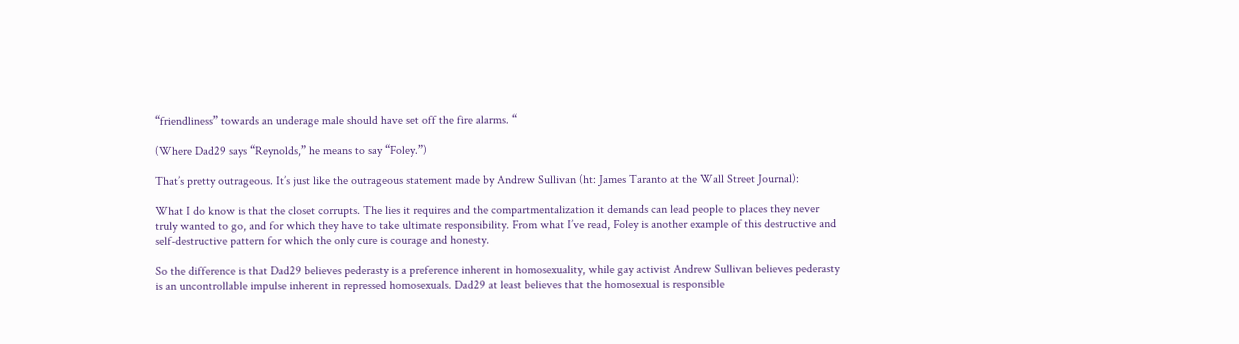“friendliness” towards an underage male should have set off the fire alarms. “

(Where Dad29 says “Reynolds,” he means to say “Foley.”)

That’s pretty outrageous. It’s just like the outrageous statement made by Andrew Sullivan (ht: James Taranto at the Wall Street Journal):

What I do know is that the closet corrupts. The lies it requires and the compartmentalization it demands can lead people to places they never truly wanted to go, and for which they have to take ultimate responsibility. From what I’ve read, Foley is another example of this destructive and self-destructive pattern for which the only cure is courage and honesty.

So the difference is that Dad29 believes pederasty is a preference inherent in homosexuality, while gay activist Andrew Sullivan believes pederasty is an uncontrollable impulse inherent in repressed homosexuals. Dad29 at least believes that the homosexual is responsible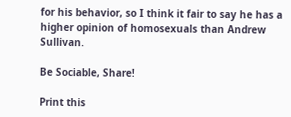for his behavior, so I think it fair to say he has a higher opinion of homosexuals than Andrew Sullivan.

Be Sociable, Share!

Print this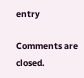entry

Comments are closed.